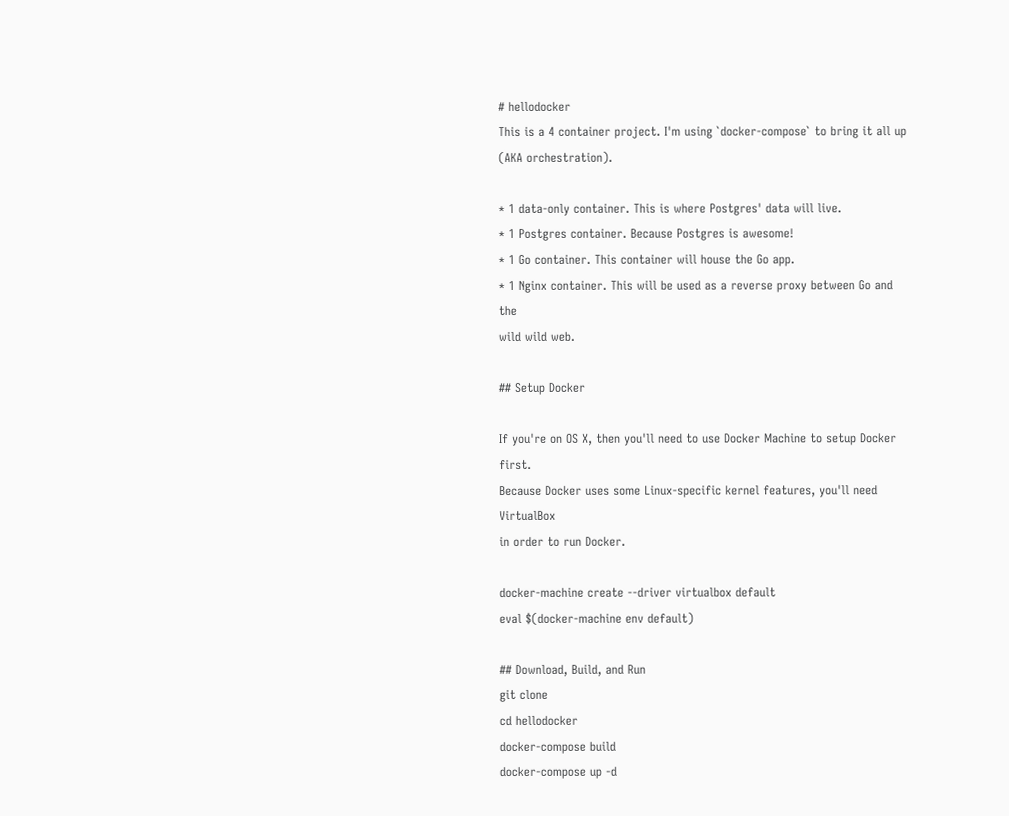# hellodocker
This is a 4 container project. I'm using `docker-compose` to bring it all up
(AKA orchestration).

* 1 data-only container. This is where Postgres' data will live.
* 1 Postgres container. Because Postgres is awesome!
* 1 Go container. This container will house the Go app.
* 1 Nginx container. This will be used as a reverse proxy between Go and the
wild wild web.

## Setup Docker

If you're on OS X, then you'll need to use Docker Machine to setup Docker first.
Because Docker uses some Linux-specific kernel features, you'll need VirtualBox
in order to run Docker.

docker-machine create --driver virtualbox default
eval $(docker-machine env default)

## Download, Build, and Run
git clone
cd hellodocker
docker-compose build
docker-compose up -d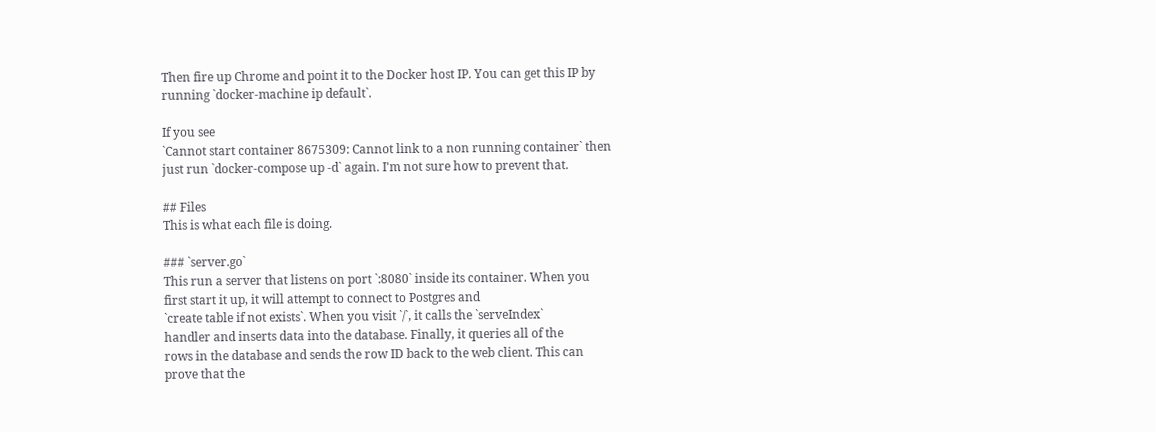Then fire up Chrome and point it to the Docker host IP. You can get this IP by
running `docker-machine ip default`.

If you see
`Cannot start container 8675309: Cannot link to a non running container` then
just run `docker-compose up -d` again. I'm not sure how to prevent that.

## Files
This is what each file is doing.

### `server.go`
This run a server that listens on port `:8080` inside its container. When you
first start it up, it will attempt to connect to Postgres and
`create table if not exists`. When you visit `/`, it calls the `serveIndex`
handler and inserts data into the database. Finally, it queries all of the
rows in the database and sends the row ID back to the web client. This can
prove that the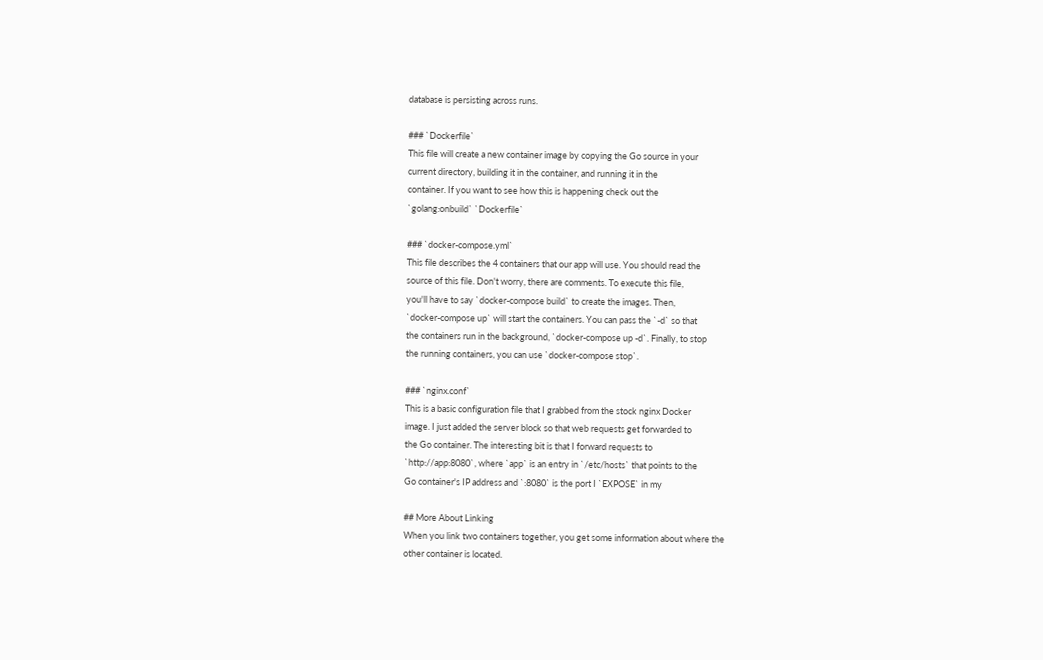database is persisting across runs.

### `Dockerfile`
This file will create a new container image by copying the Go source in your
current directory, building it in the container, and running it in the
container. If you want to see how this is happening check out the
`golang:onbuild` `Dockerfile`

### `docker-compose.yml`
This file describes the 4 containers that our app will use. You should read the
source of this file. Don't worry, there are comments. To execute this file,
you'll have to say `docker-compose build` to create the images. Then,
`docker-compose up` will start the containers. You can pass the `-d` so that
the containers run in the background, `docker-compose up -d`. Finally, to stop
the running containers, you can use `docker-compose stop`.

### `nginx.conf`
This is a basic configuration file that I grabbed from the stock nginx Docker
image. I just added the server block so that web requests get forwarded to
the Go container. The interesting bit is that I forward requests to
`http://app:8080`, where `app` is an entry in `/etc/hosts` that points to the
Go container's IP address and `:8080` is the port I `EXPOSE` in my

## More About Linking
When you link two containers together, you get some information about where the
other container is located.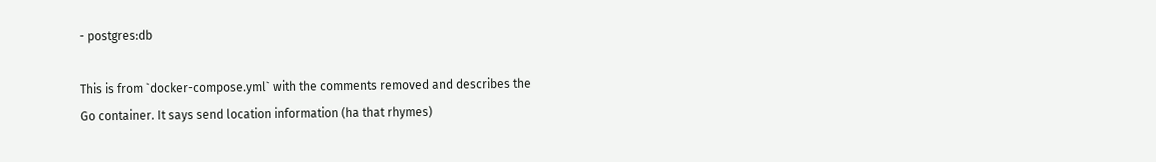- postgres:db

This is from `docker-compose.yml` with the comments removed and describes the
Go container. It says send location information (ha that rhymes)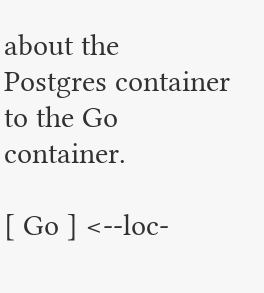about the
Postgres container to the Go container.

[ Go ] <--loc-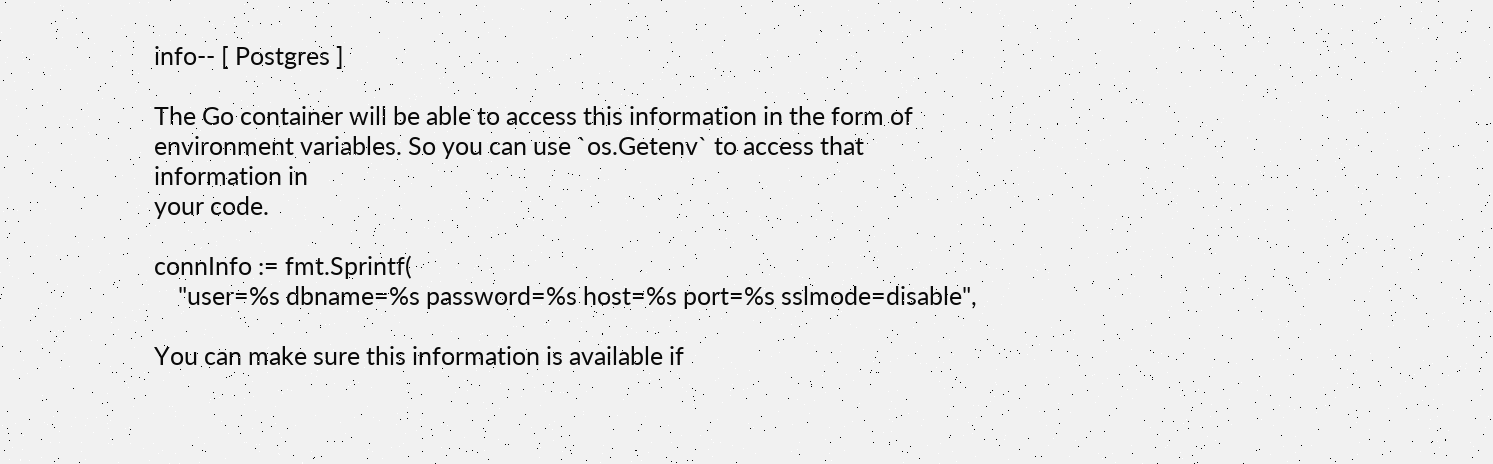info-- [ Postgres ]

The Go container will be able to access this information in the form of
environment variables. So you can use `os.Getenv` to access that information in
your code.

connInfo := fmt.Sprintf(
    "user=%s dbname=%s password=%s host=%s port=%s sslmode=disable",

You can make sure this information is available if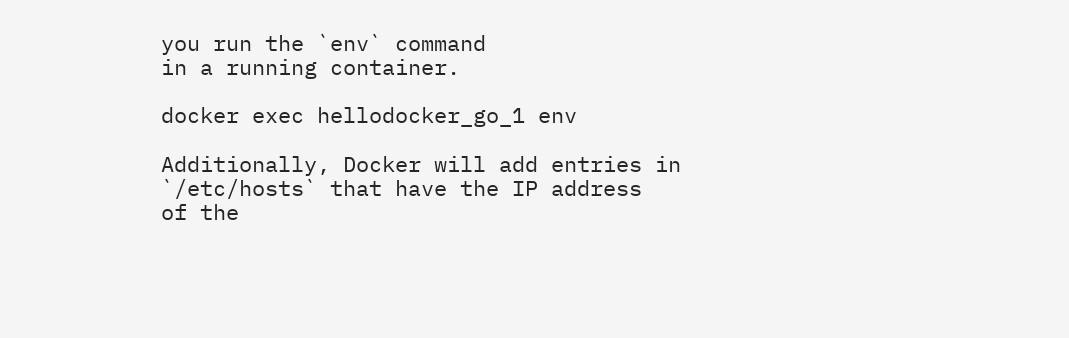you run the `env` command
in a running container.

docker exec hellodocker_go_1 env

Additionally, Docker will add entries in `/etc/hosts` that have the IP address
of the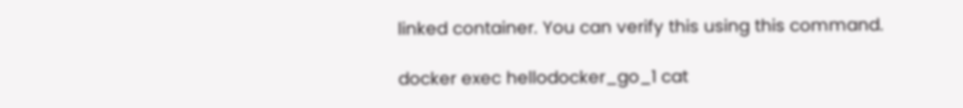linked container. You can verify this using this command.

docker exec hellodocker_go_1 cat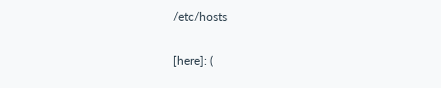/etc/hosts

[here]: (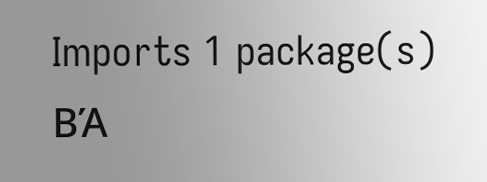Imports 1 package(s) ΒΆ